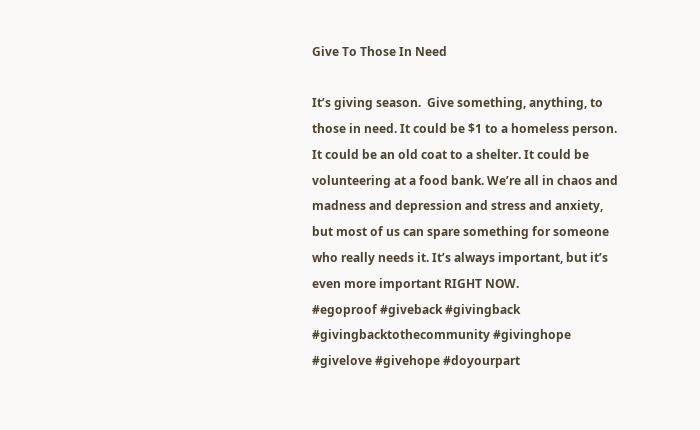Give To Those In Need

It’s giving season.  Give something, anything, to those in need. It could be $1 to a homeless person. It could be an old coat to a shelter. It could be volunteering at a food bank. We’re all in chaos and madness and depression and stress and anxiety, but most of us can spare something for someone who really needs it. It’s always important, but it’s even more important RIGHT NOW.
#egoproof #giveback #givingback #givingbacktothecommunity #givinghope #givelove #givehope #doyourpart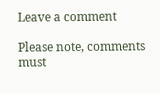Leave a comment

Please note, comments must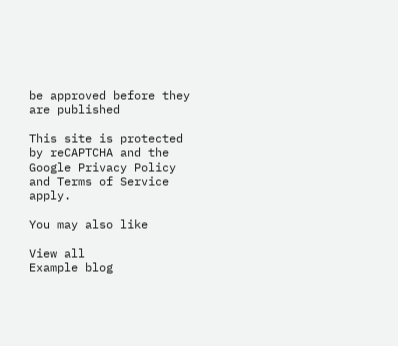be approved before they are published

This site is protected by reCAPTCHA and the Google Privacy Policy and Terms of Service apply.

You may also like

View all
Example blog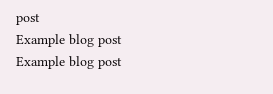post
Example blog post
Example blog post